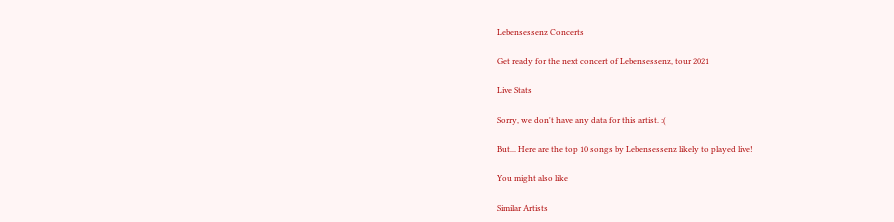Lebensessenz Concerts

Get ready for the next concert of Lebensessenz, tour 2021

Live Stats

Sorry, we don't have any data for this artist. :(

But... Here are the top 10 songs by Lebensessenz likely to played live!

You might also like

Similar Artists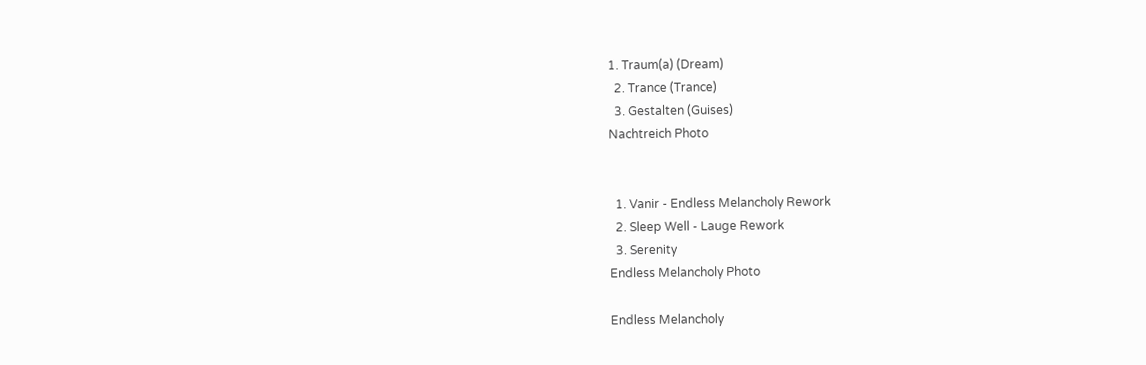1. Traum(a) (Dream)
  2. Trance (Trance)
  3. Gestalten (Guises)
Nachtreich Photo


  1. Vanir - Endless Melancholy Rework
  2. Sleep Well - Lauge Rework
  3. Serenity
Endless Melancholy Photo

Endless Melancholy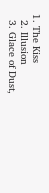1. The Kiss
  2. Illusion
  3. Glace of Dust,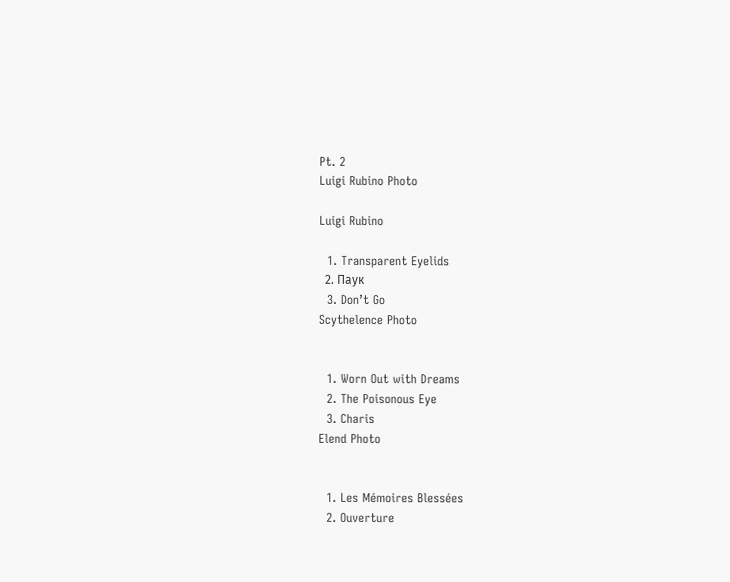Pt. 2
Luigi Rubino Photo

Luigi Rubino

  1. Transparent Eyelids
  2. Паук
  3. Don’t Go
Scythelence Photo


  1. Worn Out with Dreams
  2. The Poisonous Eye
  3. Charis
Elend Photo


  1. Les Mémoires Blessées
  2. Ouverture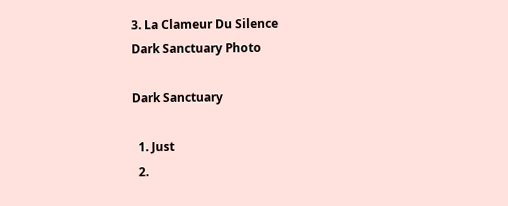3. La Clameur Du Silence
Dark Sanctuary Photo

Dark Sanctuary

  1. Just
  2.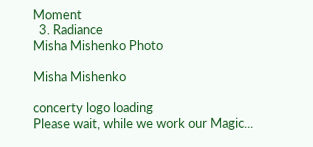Moment
  3. Radiance
Misha Mishenko Photo

Misha Mishenko

concerty logo loading
Please wait, while we work our Magic...